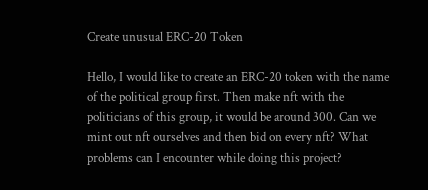Create unusual ERC-20 Token

Hello, I would like to create an ERC-20 token with the name of the political group first. Then make nft with the politicians of this group, it would be around 300. Can we mint out nft ourselves and then bid on every nft? What problems can I encounter while doing this project?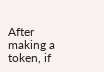After making a token, if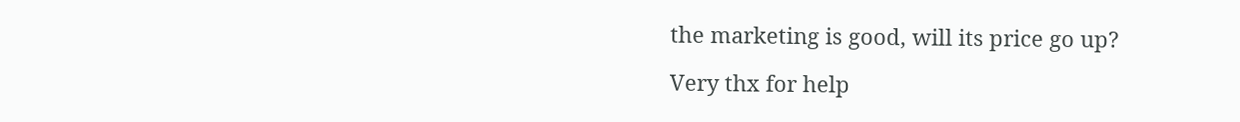the marketing is good, will its price go up?

Very thx for help